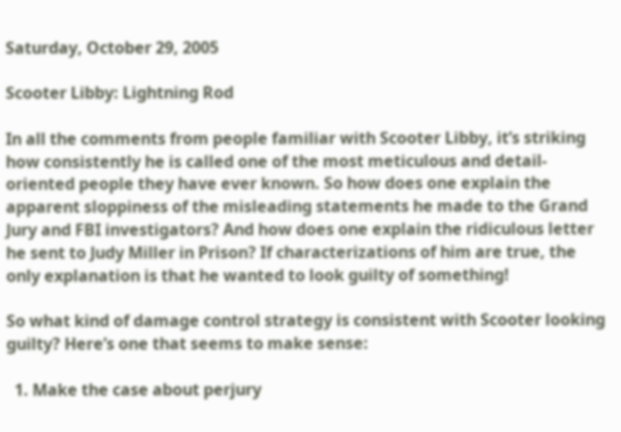Saturday, October 29, 2005

Scooter Libby: Lightning Rod

In all the comments from people familiar with Scooter Libby, it’s striking how consistently he is called one of the most meticulous and detail-oriented people they have ever known. So how does one explain the apparent sloppiness of the misleading statements he made to the Grand Jury and FBI investigators? And how does one explain the ridiculous letter he sent to Judy Miller in Prison? If characterizations of him are true, the only explanation is that he wanted to look guilty of something!

So what kind of damage control strategy is consistent with Scooter looking guilty? Here’s one that seems to make sense:

  1. Make the case about perjury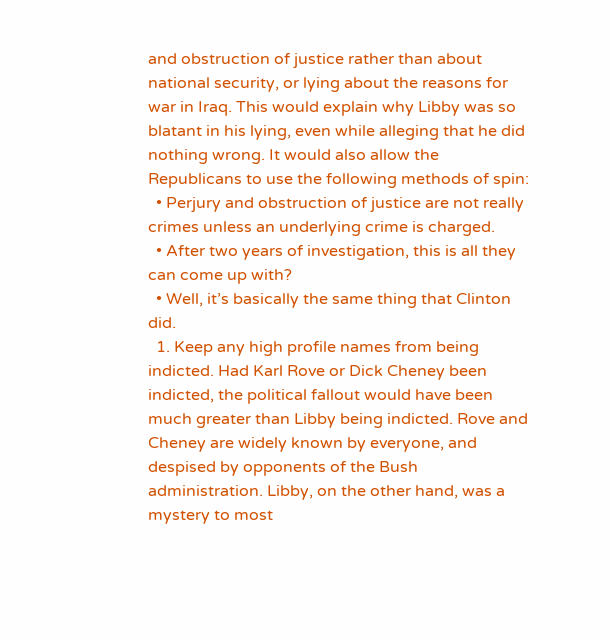and obstruction of justice rather than about national security, or lying about the reasons for war in Iraq. This would explain why Libby was so blatant in his lying, even while alleging that he did nothing wrong. It would also allow the Republicans to use the following methods of spin:
  • Perjury and obstruction of justice are not really crimes unless an underlying crime is charged.
  • After two years of investigation, this is all they can come up with?
  • Well, it’s basically the same thing that Clinton did.
  1. Keep any high profile names from being indicted. Had Karl Rove or Dick Cheney been indicted, the political fallout would have been much greater than Libby being indicted. Rove and Cheney are widely known by everyone, and despised by opponents of the Bush administration. Libby, on the other hand, was a mystery to most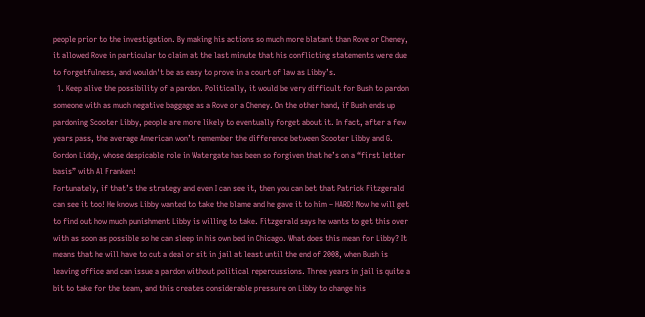people prior to the investigation. By making his actions so much more blatant than Rove or Cheney, it allowed Rove in particular to claim at the last minute that his conflicting statements were due to forgetfulness, and wouldn't be as easy to prove in a court of law as Libby’s.
  1. Keep alive the possibility of a pardon. Politically, it would be very difficult for Bush to pardon someone with as much negative baggage as a Rove or a Cheney. On the other hand, if Bush ends up pardoning Scooter Libby, people are more likely to eventually forget about it. In fact, after a few years pass, the average American won’t remember the difference between Scooter Libby and G. Gordon Liddy, whose despicable role in Watergate has been so forgiven that he’s on a “first letter basis” with Al Franken!
Fortunately, if that’s the strategy and even I can see it, then you can bet that Patrick Fitzgerald can see it too! He knows Libby wanted to take the blame and he gave it to him – HARD! Now he will get to find out how much punishment Libby is willing to take. Fitzgerald says he wants to get this over with as soon as possible so he can sleep in his own bed in Chicago. What does this mean for Libby? It means that he will have to cut a deal or sit in jail at least until the end of 2008, when Bush is leaving office and can issue a pardon without political repercussions. Three years in jail is quite a bit to take for the team, and this creates considerable pressure on Libby to change his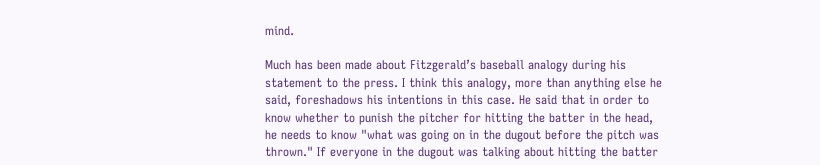mind.

Much has been made about Fitzgerald’s baseball analogy during his statement to the press. I think this analogy, more than anything else he said, foreshadows his intentions in this case. He said that in order to know whether to punish the pitcher for hitting the batter in the head, he needs to know "what was going on in the dugout before the pitch was thrown." If everyone in the dugout was talking about hitting the batter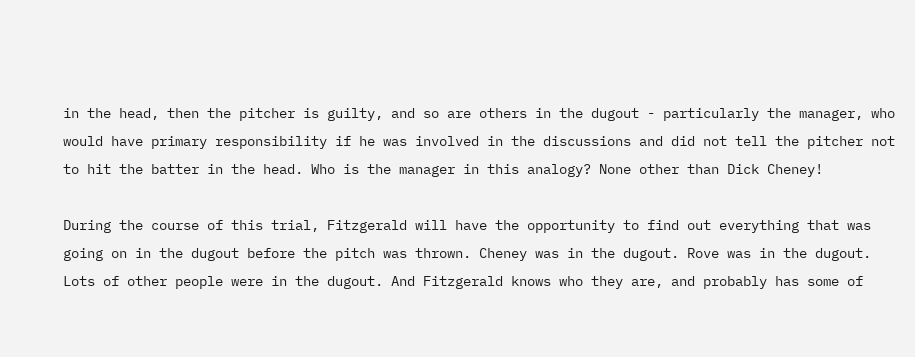in the head, then the pitcher is guilty, and so are others in the dugout - particularly the manager, who would have primary responsibility if he was involved in the discussions and did not tell the pitcher not to hit the batter in the head. Who is the manager in this analogy? None other than Dick Cheney!

During the course of this trial, Fitzgerald will have the opportunity to find out everything that was going on in the dugout before the pitch was thrown. Cheney was in the dugout. Rove was in the dugout. Lots of other people were in the dugout. And Fitzgerald knows who they are, and probably has some of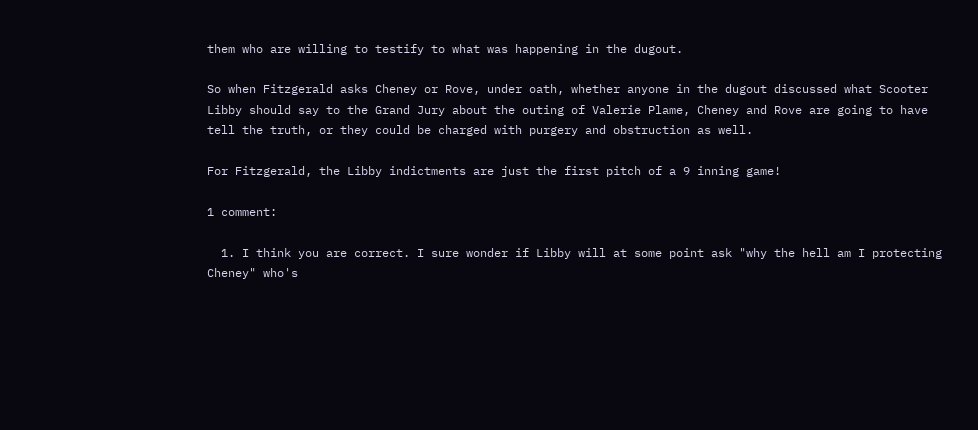them who are willing to testify to what was happening in the dugout.

So when Fitzgerald asks Cheney or Rove, under oath, whether anyone in the dugout discussed what Scooter Libby should say to the Grand Jury about the outing of Valerie Plame, Cheney and Rove are going to have tell the truth, or they could be charged with purgery and obstruction as well.

For Fitzgerald, the Libby indictments are just the first pitch of a 9 inning game!

1 comment:

  1. I think you are correct. I sure wonder if Libby will at some point ask "why the hell am I protecting Cheney" who's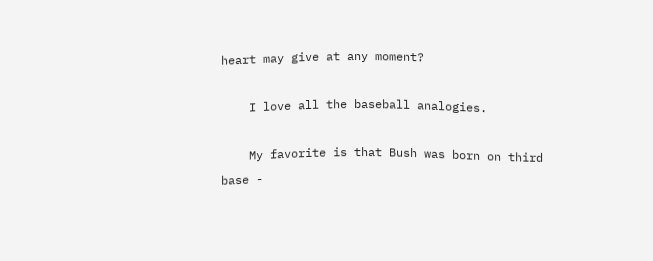heart may give at any moment?

    I love all the baseball analogies.

    My favorite is that Bush was born on third base -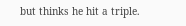but thinks he hit a triple.